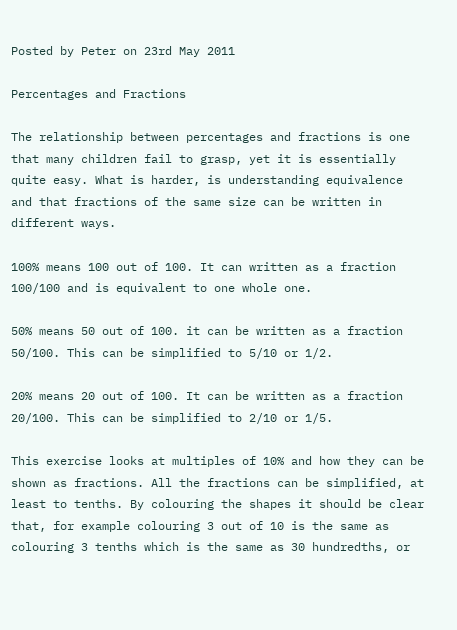Posted by Peter on 23rd May 2011

Percentages and Fractions

The relationship between percentages and fractions is one that many children fail to grasp, yet it is essentially quite easy. What is harder, is understanding equivalence and that fractions of the same size can be written in different ways.

100% means 100 out of 100. It can written as a fraction 100/100 and is equivalent to one whole one.

50% means 50 out of 100. it can be written as a fraction 50/100. This can be simplified to 5/10 or 1/2.

20% means 20 out of 100. It can be written as a fraction 20/100. This can be simplified to 2/10 or 1/5.

This exercise looks at multiples of 10% and how they can be shown as fractions. All the fractions can be simplified, at least to tenths. By colouring the shapes it should be clear that, for example colouring 3 out of 10 is the same as colouring 3 tenths which is the same as 30 hundredths, or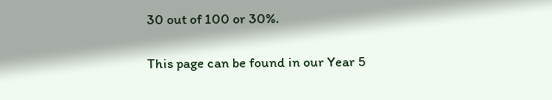30 out of 100 or 30%.

This page can be found in our Year 5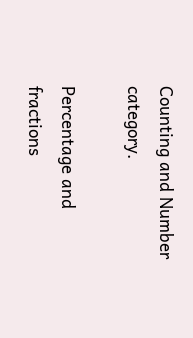Counting and Number category.

Percentage and fractions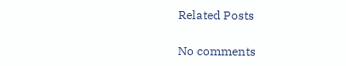Related Posts

No comments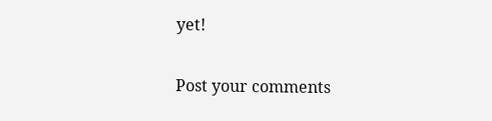yet!

Post your comments